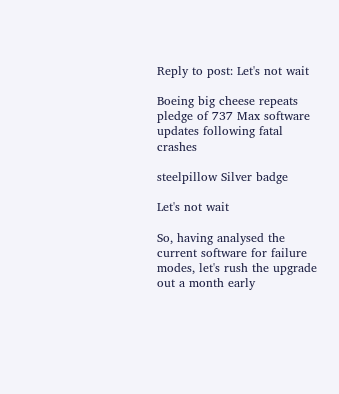Reply to post: Let's not wait

Boeing big cheese repeats pledge of 737 Max software updates following fatal crashes

steelpillow Silver badge

Let's not wait

So, having analysed the current software for failure modes, let's rush the upgrade out a month early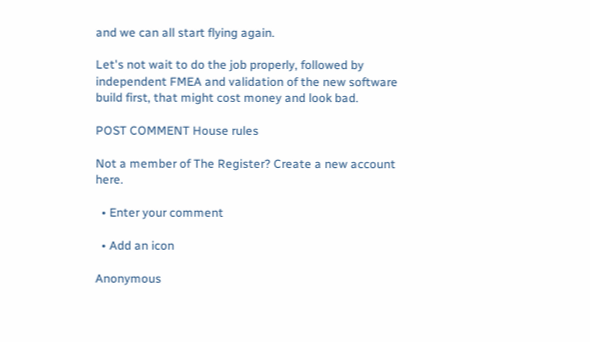and we can all start flying again.

Let's not wait to do the job properly, followed by independent FMEA and validation of the new software build first, that might cost money and look bad.

POST COMMENT House rules

Not a member of The Register? Create a new account here.

  • Enter your comment

  • Add an icon

Anonymous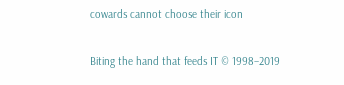cowards cannot choose their icon

Biting the hand that feeds IT © 1998–2019